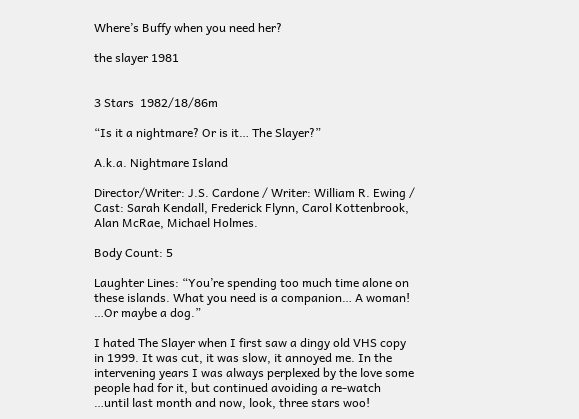Where’s Buffy when you need her?

the slayer 1981


3 Stars  1982/18/86m

“Is it a nightmare? Or is it… The Slayer?”

A.k.a. Nightmare Island

Director/Writer: J.S. Cardone / Writer: William R. Ewing / Cast: Sarah Kendall, Frederick Flynn, Carol Kottenbrook, Alan McRae, Michael Holmes.

Body Count: 5

Laughter Lines: “You’re spending too much time alone on these islands. What you need is a companion… A woman! …Or maybe a dog.”

I hated The Slayer when I first saw a dingy old VHS copy in 1999. It was cut, it was slow, it annoyed me. In the intervening years I was always perplexed by the love some people had for it, but continued avoiding a re-watch …until last month and now, look, three stars woo!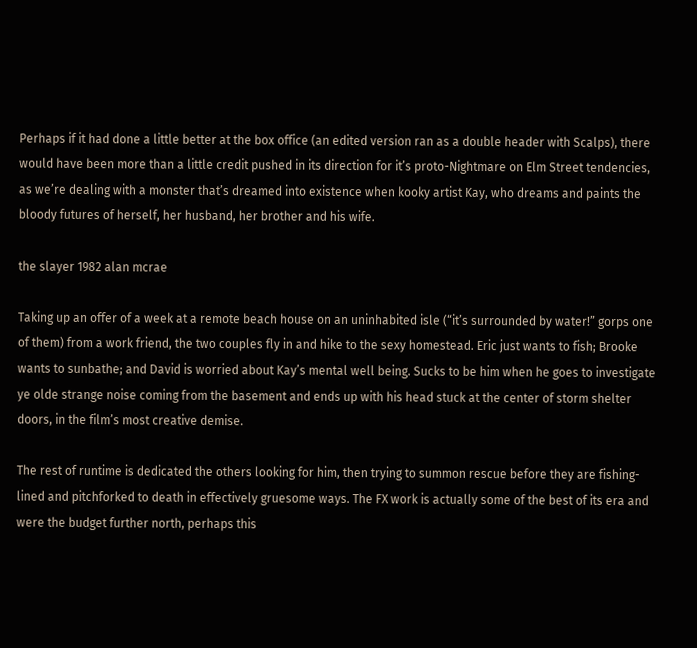Perhaps if it had done a little better at the box office (an edited version ran as a double header with Scalps), there would have been more than a little credit pushed in its direction for it’s proto-Nightmare on Elm Street tendencies, as we’re dealing with a monster that’s dreamed into existence when kooky artist Kay, who dreams and paints the bloody futures of herself, her husband, her brother and his wife.

the slayer 1982 alan mcrae

Taking up an offer of a week at a remote beach house on an uninhabited isle (“it’s surrounded by water!” gorps one of them) from a work friend, the two couples fly in and hike to the sexy homestead. Eric just wants to fish; Brooke wants to sunbathe; and David is worried about Kay’s mental well being. Sucks to be him when he goes to investigate ye olde strange noise coming from the basement and ends up with his head stuck at the center of storm shelter doors, in the film’s most creative demise.

The rest of runtime is dedicated the others looking for him, then trying to summon rescue before they are fishing-lined and pitchforked to death in effectively gruesome ways. The FX work is actually some of the best of its era and were the budget further north, perhaps this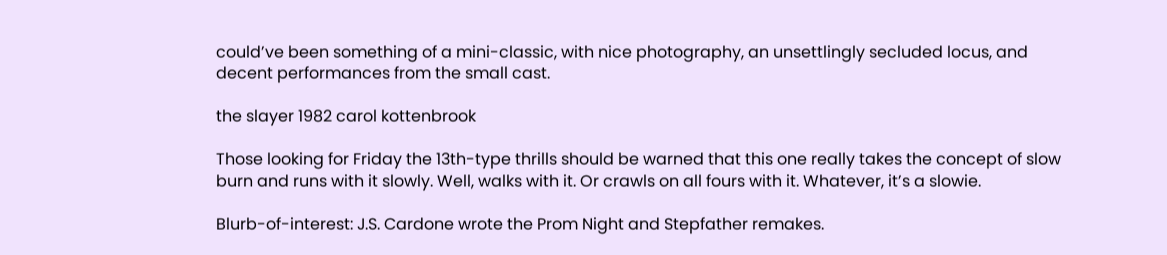could’ve been something of a mini-classic, with nice photography, an unsettlingly secluded locus, and decent performances from the small cast.

the slayer 1982 carol kottenbrook

Those looking for Friday the 13th-type thrills should be warned that this one really takes the concept of slow burn and runs with it slowly. Well, walks with it. Or crawls on all fours with it. Whatever, it’s a slowie.

Blurb-of-interest: J.S. Cardone wrote the Prom Night and Stepfather remakes.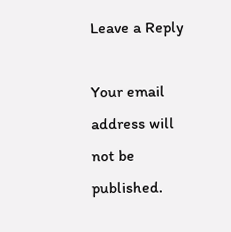Leave a Reply

Your email address will not be published.